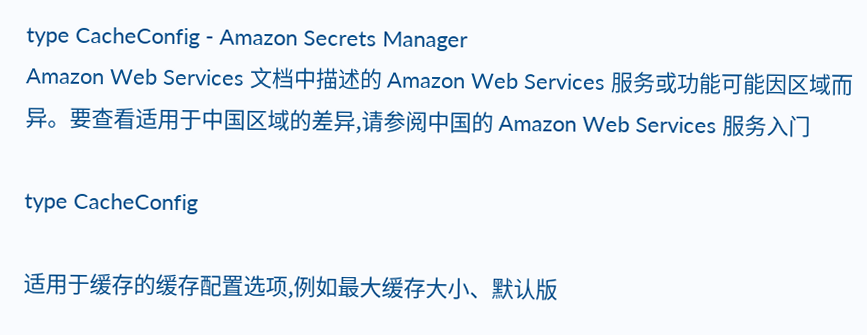type CacheConfig - Amazon Secrets Manager
Amazon Web Services 文档中描述的 Amazon Web Services 服务或功能可能因区域而异。要查看适用于中国区域的差异,请参阅中国的 Amazon Web Services 服务入门

type CacheConfig

适用于缓存的缓存配置选项,例如最大缓存大小、默认版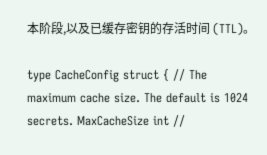本阶段,以及已缓存密钥的存活时间 (TTL)。

type CacheConfig struct { // The maximum cache size. The default is 1024 secrets. MaxCacheSize int //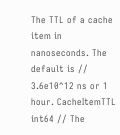The TTL of a cache item in nanoseconds. The default is // 3.6e10^12 ns or 1 hour. CacheItemTTL int64 // The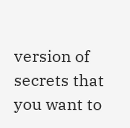version of secrets that you want to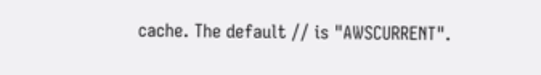cache. The default // is "AWSCURRENT".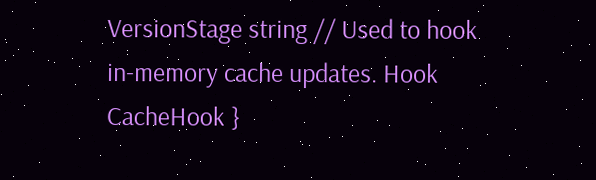VersionStage string // Used to hook in-memory cache updates. Hook CacheHook }